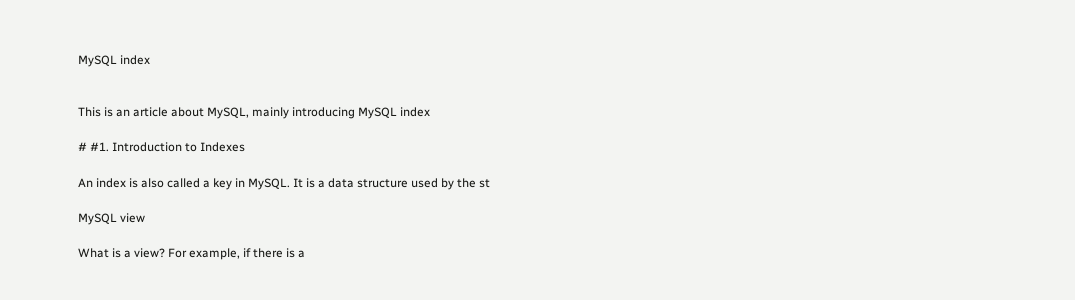MySQL index


This is an article about MySQL, mainly introducing MySQL index

# #1. Introduction to Indexes

An index is also called a key in MySQL. It is a data structure used by the st

MySQL view

What is a view? For example, if there is a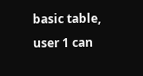basic table, user 1 can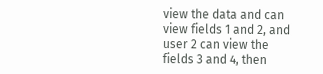view the data and can view fields 1 and 2, and user 2 can view the fields 3 and 4, then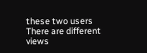these two users There are different views